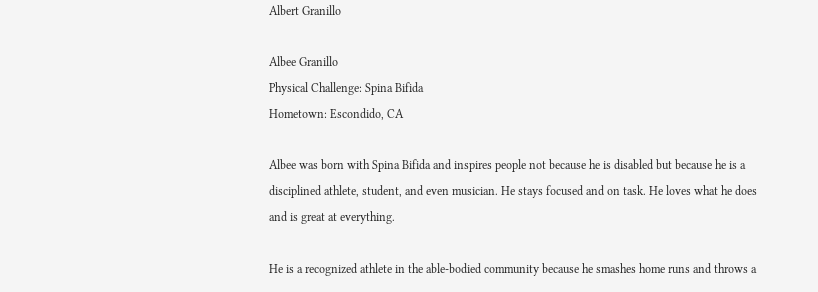Albert Granillo

Albee Granillo
Physical Challenge: Spina Bifida
Hometown: Escondido, CA

Albee was born with Spina Bifida and inspires people not because he is disabled but because he is a disciplined athlete, student, and even musician. He stays focused and on task. He loves what he does and is great at everything.

He is a recognized athlete in the able-bodied community because he smashes home runs and throws a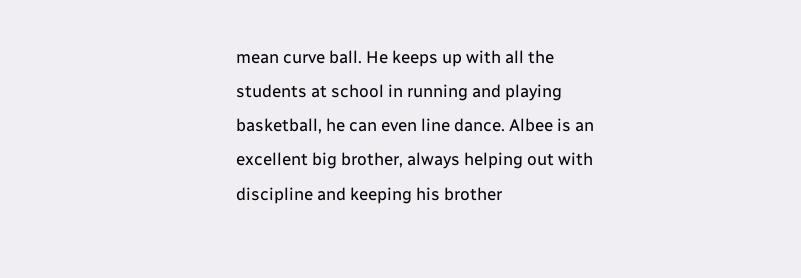mean curve ball. He keeps up with all the students at school in running and playing basketball, he can even line dance. Albee is an excellent big brother, always helping out with discipline and keeping his brother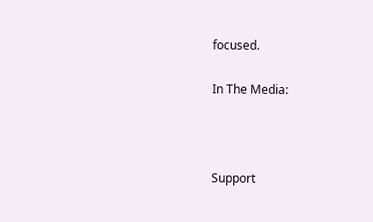focused.

In The Media:



Support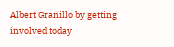Albert Granillo by getting involved today